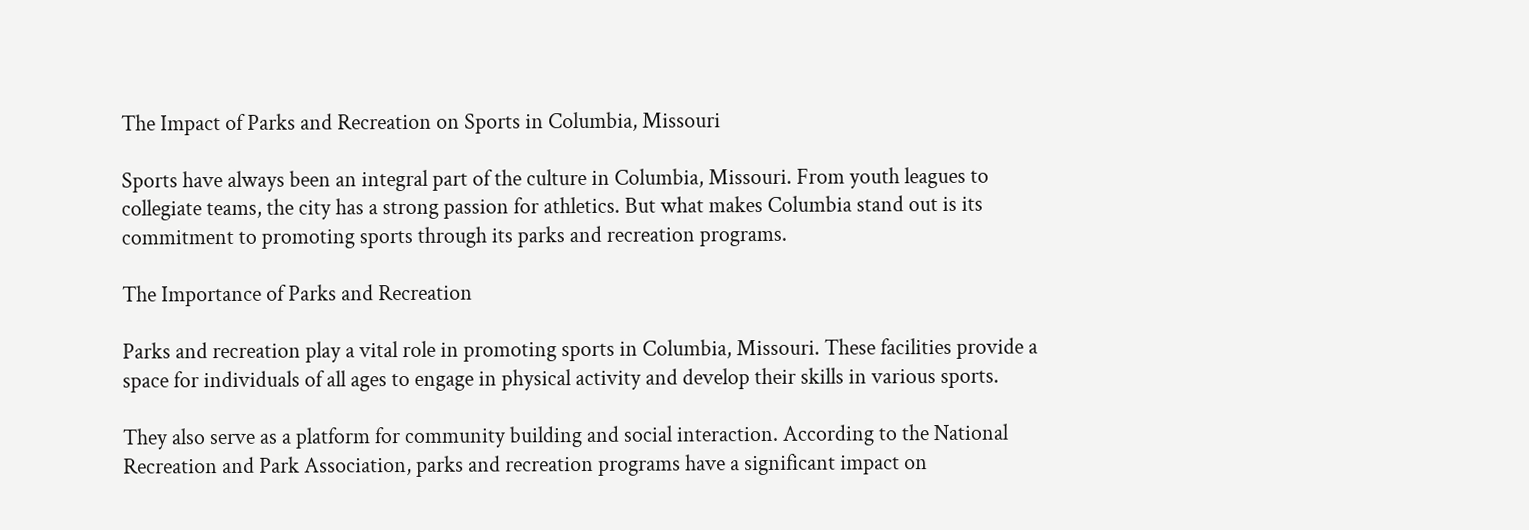The Impact of Parks and Recreation on Sports in Columbia, Missouri

Sports have always been an integral part of the culture in Columbia, Missouri. From youth leagues to collegiate teams, the city has a strong passion for athletics. But what makes Columbia stand out is its commitment to promoting sports through its parks and recreation programs.

The Importance of Parks and Recreation

Parks and recreation play a vital role in promoting sports in Columbia, Missouri. These facilities provide a space for individuals of all ages to engage in physical activity and develop their skills in various sports.

They also serve as a platform for community building and social interaction. According to the National Recreation and Park Association, parks and recreation programs have a significant impact on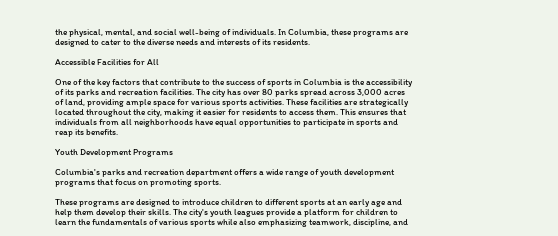the physical, mental, and social well-being of individuals. In Columbia, these programs are designed to cater to the diverse needs and interests of its residents.

Accessible Facilities for All

One of the key factors that contribute to the success of sports in Columbia is the accessibility of its parks and recreation facilities. The city has over 80 parks spread across 3,000 acres of land, providing ample space for various sports activities. These facilities are strategically located throughout the city, making it easier for residents to access them. This ensures that individuals from all neighborhoods have equal opportunities to participate in sports and reap its benefits.

Youth Development Programs

Columbia's parks and recreation department offers a wide range of youth development programs that focus on promoting sports.

These programs are designed to introduce children to different sports at an early age and help them develop their skills. The city's youth leagues provide a platform for children to learn the fundamentals of various sports while also emphasizing teamwork, discipline, and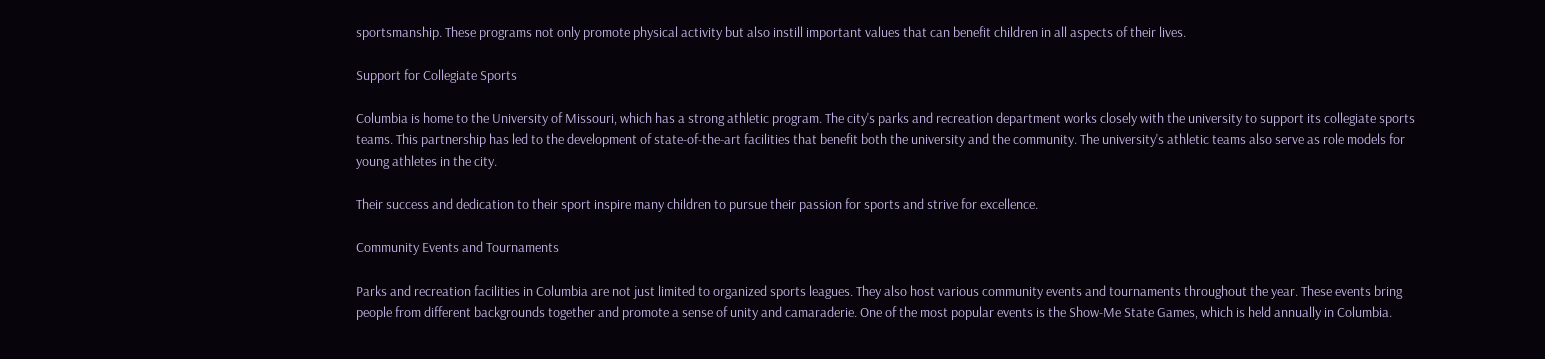sportsmanship. These programs not only promote physical activity but also instill important values that can benefit children in all aspects of their lives.

Support for Collegiate Sports

Columbia is home to the University of Missouri, which has a strong athletic program. The city's parks and recreation department works closely with the university to support its collegiate sports teams. This partnership has led to the development of state-of-the-art facilities that benefit both the university and the community. The university's athletic teams also serve as role models for young athletes in the city.

Their success and dedication to their sport inspire many children to pursue their passion for sports and strive for excellence.

Community Events and Tournaments

Parks and recreation facilities in Columbia are not just limited to organized sports leagues. They also host various community events and tournaments throughout the year. These events bring people from different backgrounds together and promote a sense of unity and camaraderie. One of the most popular events is the Show-Me State Games, which is held annually in Columbia.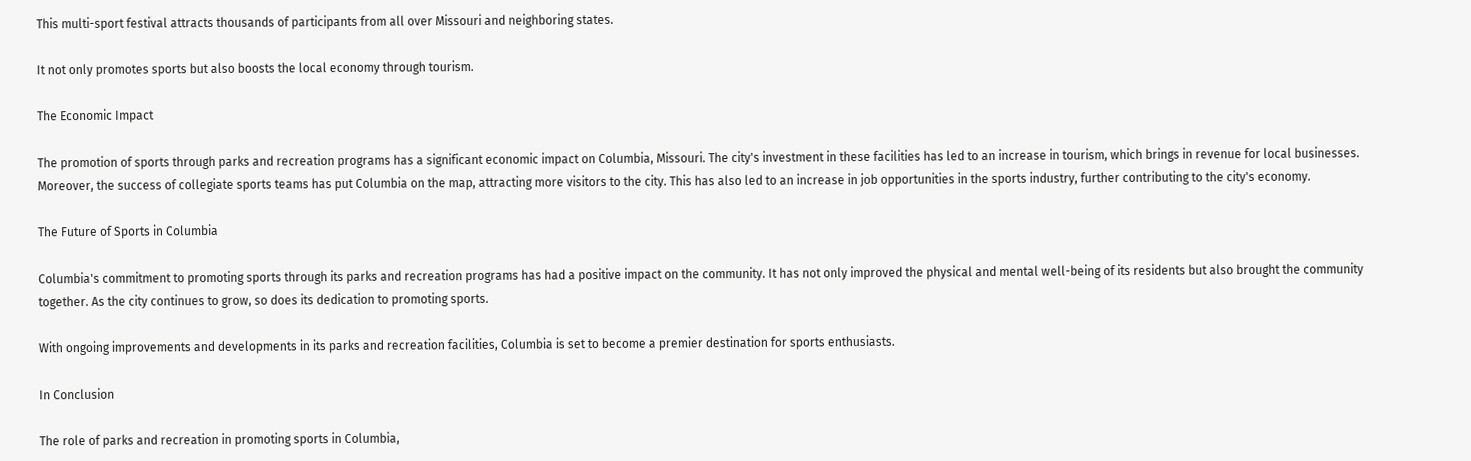This multi-sport festival attracts thousands of participants from all over Missouri and neighboring states.

It not only promotes sports but also boosts the local economy through tourism.

The Economic Impact

The promotion of sports through parks and recreation programs has a significant economic impact on Columbia, Missouri. The city's investment in these facilities has led to an increase in tourism, which brings in revenue for local businesses. Moreover, the success of collegiate sports teams has put Columbia on the map, attracting more visitors to the city. This has also led to an increase in job opportunities in the sports industry, further contributing to the city's economy.

The Future of Sports in Columbia

Columbia's commitment to promoting sports through its parks and recreation programs has had a positive impact on the community. It has not only improved the physical and mental well-being of its residents but also brought the community together. As the city continues to grow, so does its dedication to promoting sports.

With ongoing improvements and developments in its parks and recreation facilities, Columbia is set to become a premier destination for sports enthusiasts.

In Conclusion

The role of parks and recreation in promoting sports in Columbia,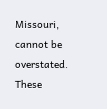Missouri, cannot be overstated. These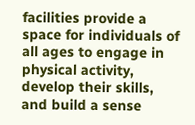facilities provide a space for individuals of all ages to engage in physical activity, develop their skills, and build a sense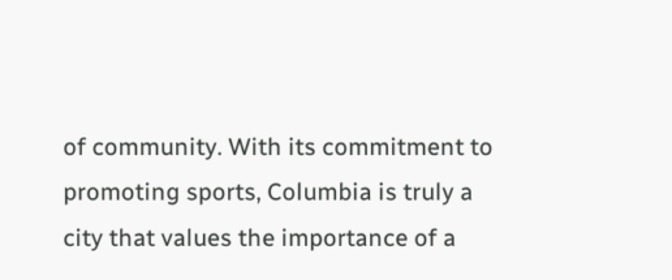of community. With its commitment to promoting sports, Columbia is truly a city that values the importance of a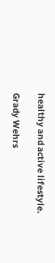healthy and active lifestyle.

Grady Wehrs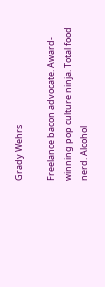Grady Wehrs

Freelance bacon advocate. Award-winning pop culture ninja. Total food nerd. Alcohol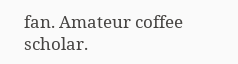fan. Amateur coffee scholar.